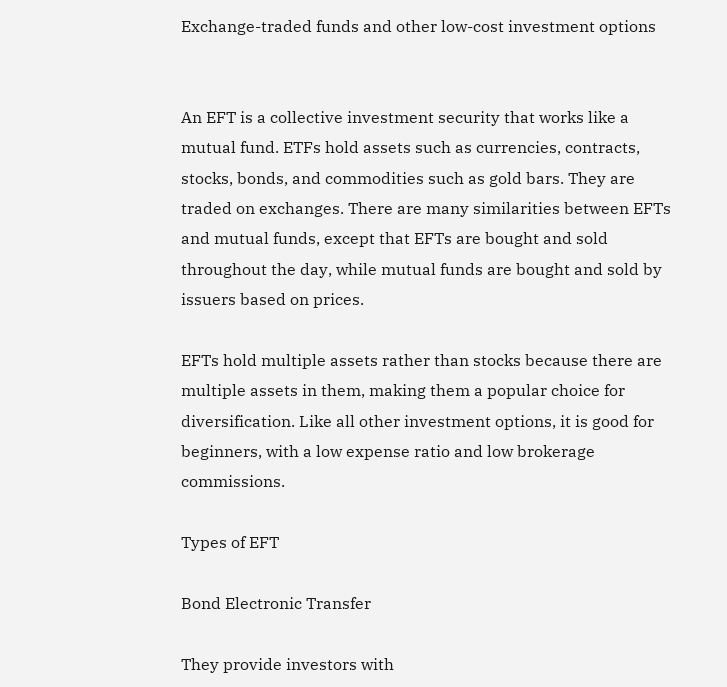Exchange-traded funds and other low-cost investment options


An EFT is a collective investment security that works like a mutual fund. ETFs hold assets such as currencies, contracts, stocks, bonds, and commodities such as gold bars. They are traded on exchanges. There are many similarities between EFTs and mutual funds, except that EFTs are bought and sold throughout the day, while mutual funds are bought and sold by issuers based on prices.

EFTs hold multiple assets rather than stocks because there are multiple assets in them, making them a popular choice for diversification. Like all other investment options, it is good for beginners, with a low expense ratio and low brokerage commissions.

Types of EFT

Bond Electronic Transfer

They provide investors with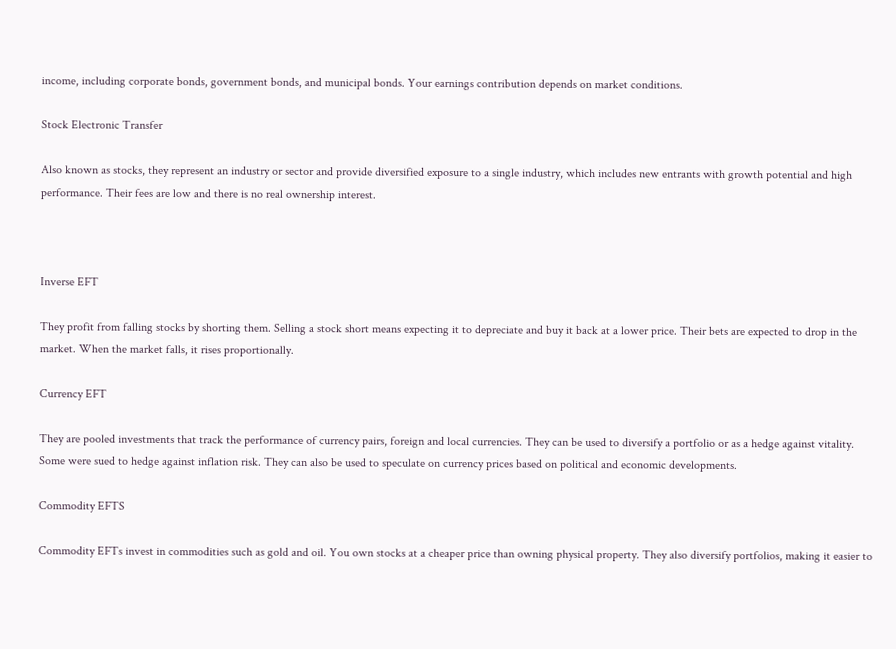income, including corporate bonds, government bonds, and municipal bonds. Your earnings contribution depends on market conditions.

Stock Electronic Transfer

Also known as stocks, they represent an industry or sector and provide diversified exposure to a single industry, which includes new entrants with growth potential and high performance. Their fees are low and there is no real ownership interest.



Inverse EFT

They profit from falling stocks by shorting them. Selling a stock short means expecting it to depreciate and buy it back at a lower price. Their bets are expected to drop in the market. When the market falls, it rises proportionally.

Currency EFT

They are pooled investments that track the performance of currency pairs, foreign and local currencies. They can be used to diversify a portfolio or as a hedge against vitality. Some were sued to hedge against inflation risk. They can also be used to speculate on currency prices based on political and economic developments.

Commodity EFTS

Commodity EFTs invest in commodities such as gold and oil. You own stocks at a cheaper price than owning physical property. They also diversify portfolios, making it easier to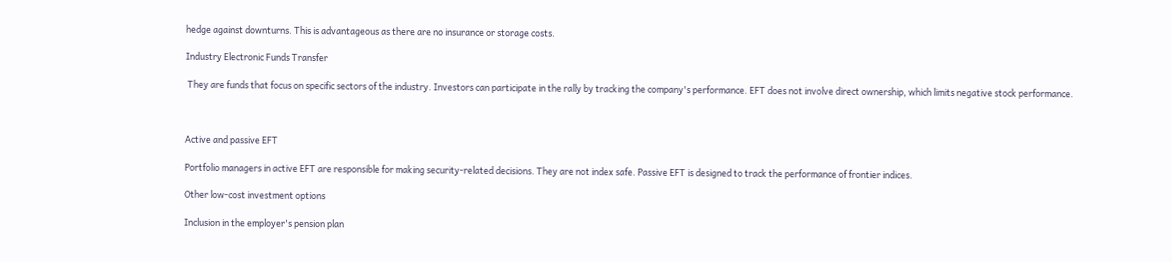hedge against downturns. This is advantageous as there are no insurance or storage costs.

Industry Electronic Funds Transfer

 They are funds that focus on specific sectors of the industry. Investors can participate in the rally by tracking the company's performance. EFT does not involve direct ownership, which limits negative stock performance.



Active and passive EFT

Portfolio managers in active EFT are responsible for making security-related decisions. They are not index safe. Passive EFT is designed to track the performance of frontier indices.

Other low-cost investment options

Inclusion in the employer's pension plan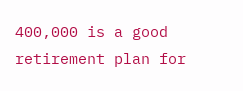400,000 is a good retirement plan for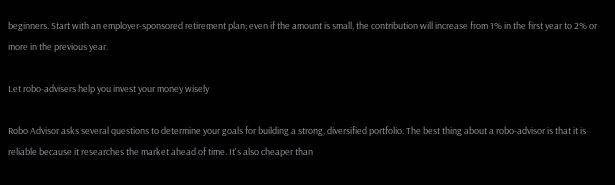beginners. Start with an employer-sponsored retirement plan; even if the amount is small, the contribution will increase from 1% in the first year to 2% or more in the previous year.

Let robo-advisers help you invest your money wisely

Robo Advisor asks several questions to determine your goals for building a strong, diversified portfolio. The best thing about a robo-advisor is that it is reliable because it researches the market ahead of time. It's also cheaper than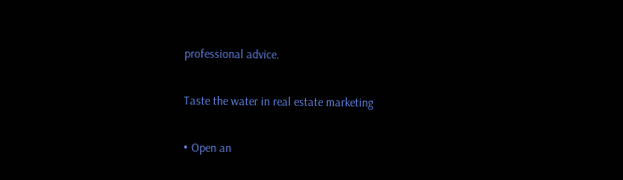professional advice.

Taste the water in real estate marketing

• Open an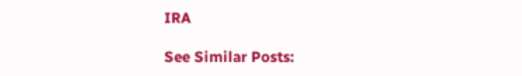IRA

See Similar Posts: